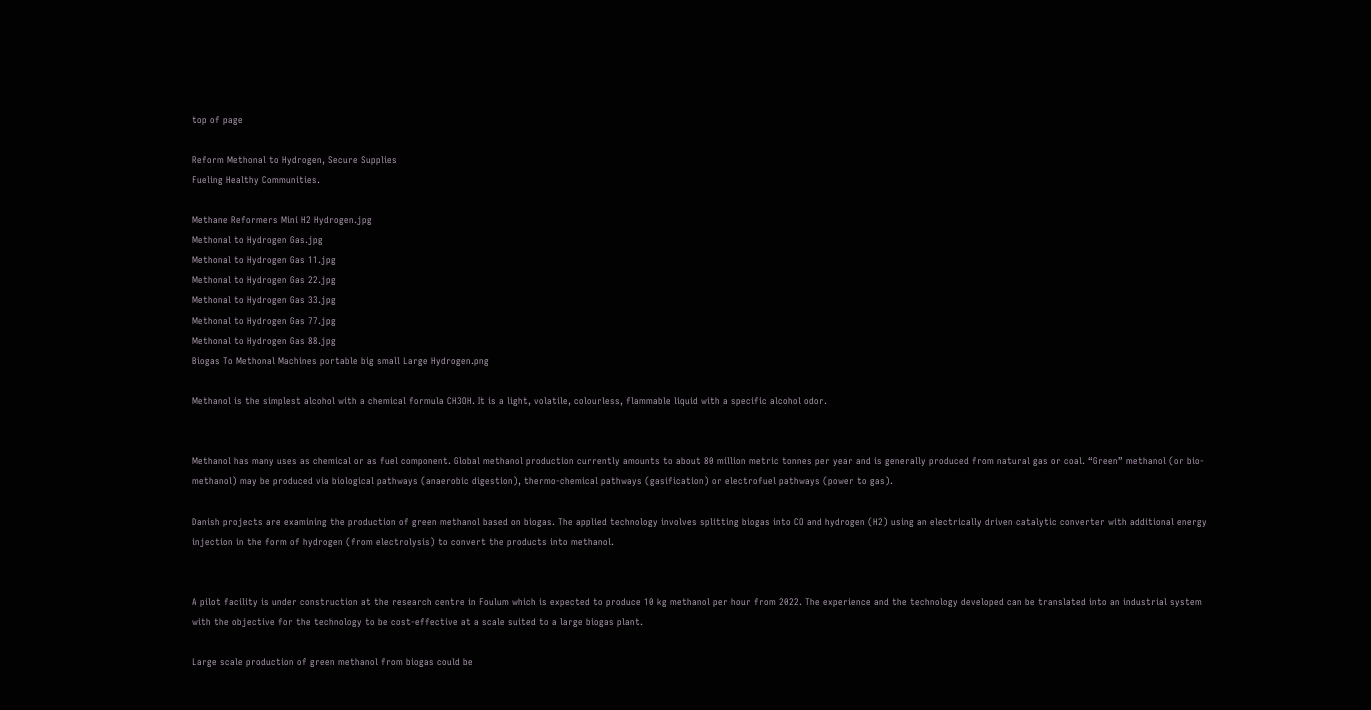top of page

Reform Methonal to Hydrogen, Secure Supplies
Fueling Healthy Communities.

Methane Reformers Mini H2 Hydrogen.jpg
Methonal to Hydrogen Gas.jpg
Methonal to Hydrogen Gas 11.jpg
Methonal to Hydrogen Gas 22.jpg
Methonal to Hydrogen Gas 33.jpg
Methonal to Hydrogen Gas 77.jpg
Methonal to Hydrogen Gas 88.jpg
Biogas To Methonal Machines portable big small Large Hydrogen.png

Methanol is the simplest alcohol with a chemical formula CH3OH. It is a light, volatile, colourless, flammable liquid with a specific alcohol odor.


Methanol has many uses as chemical or as fuel component. Global methanol production currently amounts to about 80 million metric tonnes per year and is generally produced from natural gas or coal. “Green” methanol (or bio-methanol) may be produced via biological pathways (anaerobic digestion), thermo-chemical pathways (gasification) or electrofuel pathways (power to gas).

Danish projects are examining the production of green methanol based on biogas. The applied technology involves splitting biogas into CO and hydrogen (H2) using an electrically driven catalytic converter with additional energy injection in the form of hydrogen (from electrolysis) to convert the products into methanol.


A pilot facility is under construction at the research centre in Foulum which is expected to produce 10 kg methanol per hour from 2022. The experience and the technology developed can be translated into an industrial system with the objective for the technology to be cost-effective at a scale suited to a large biogas plant.

Large scale production of green methanol from biogas could be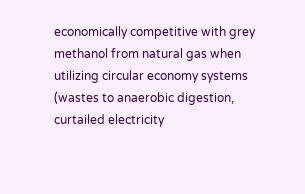economically competitive with grey methanol from natural gas when utilizing circular economy systems (wastes to anaerobic digestion, curtailed electricity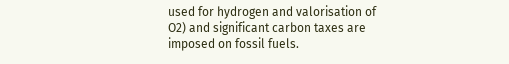used for hydrogen and valorisation of O2) and significant carbon taxes are imposed on fossil fuels.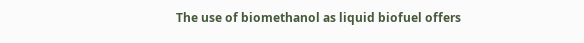The use of biomethanol as liquid biofuel offers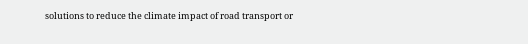solutions to reduce the climate impact of road transport or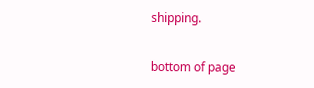shipping.

bottom of page